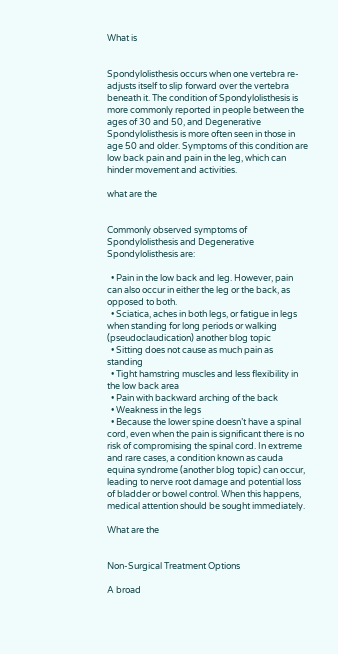What is


Spondylolisthesis occurs when one vertebra re-adjusts itself to slip forward over the vertebra beneath it. The condition of Spondylolisthesis is more commonly reported in people between the ages of 30 and 50, and Degenerative Spondylolisthesis is more often seen in those in age 50 and older. Symptoms of this condition are low back pain and pain in the leg, which can hinder movement and activities.

what are the


Commonly observed symptoms of Spondylolisthesis and Degenerative Spondylolisthesis are:

  • Pain in the low back and leg. However, pain can also occur in either the leg or the back, as opposed to both.
  • Sciatica, aches in both legs, or fatigue in legs when standing for long periods or walking (pseudoclaudication) another blog topic
  • Sitting does not cause as much pain as standing
  • Tight hamstring muscles and less flexibility in the low back area
  • Pain with backward arching of the back
  • Weakness in the legs
  • Because the lower spine doesn’t have a spinal cord, even when the pain is significant there is no risk of compromising the spinal cord. In extreme and rare cases, a condition known as cauda equina syndrome (another blog topic) can occur, leading to nerve root damage and potential loss of bladder or bowel control. When this happens, medical attention should be sought immediately.

What are the


Non-Surgical Treatment Options

A broad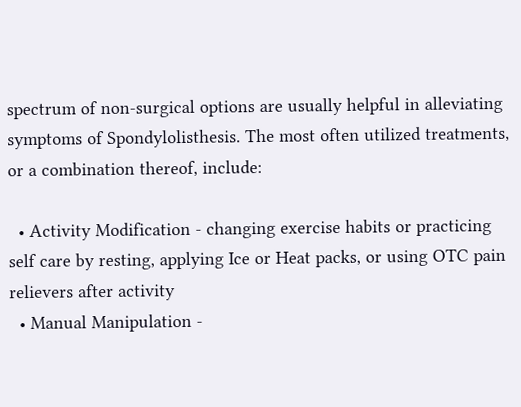spectrum of non-surgical options are usually helpful in alleviating symptoms of Spondylolisthesis. The most often utilized treatments, or a combination thereof, include:

  • Activity Modification - changing exercise habits or practicing self care by resting, applying Ice or Heat packs, or using OTC pain relievers after activity
  • Manual Manipulation -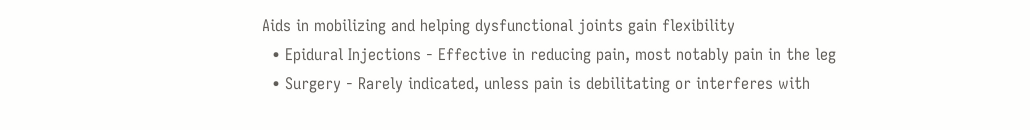Aids in mobilizing and helping dysfunctional joints gain flexibility
  • Epidural Injections - Effective in reducing pain, most notably pain in the leg
  • Surgery - Rarely indicated, unless pain is debilitating or interferes with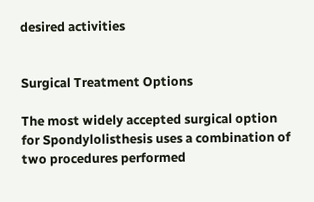desired activities


Surgical Treatment Options

The most widely accepted surgical option for Spondylolisthesis uses a combination of two procedures performed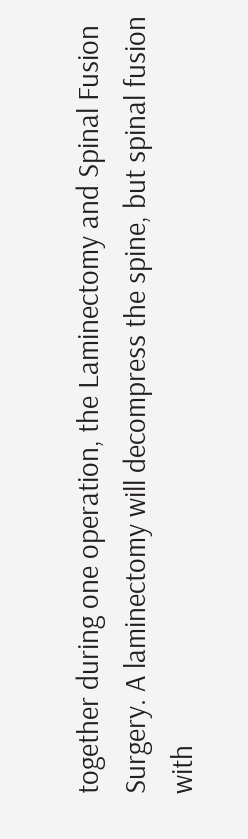together during one operation, the Laminectomy and Spinal Fusion Surgery. A laminectomy will decompress the spine, but spinal fusion with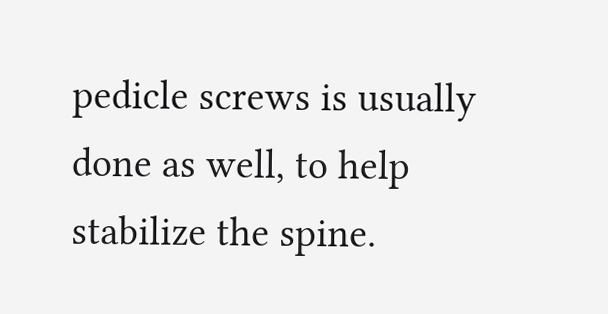pedicle screws is usually done as well, to help stabilize the spine.